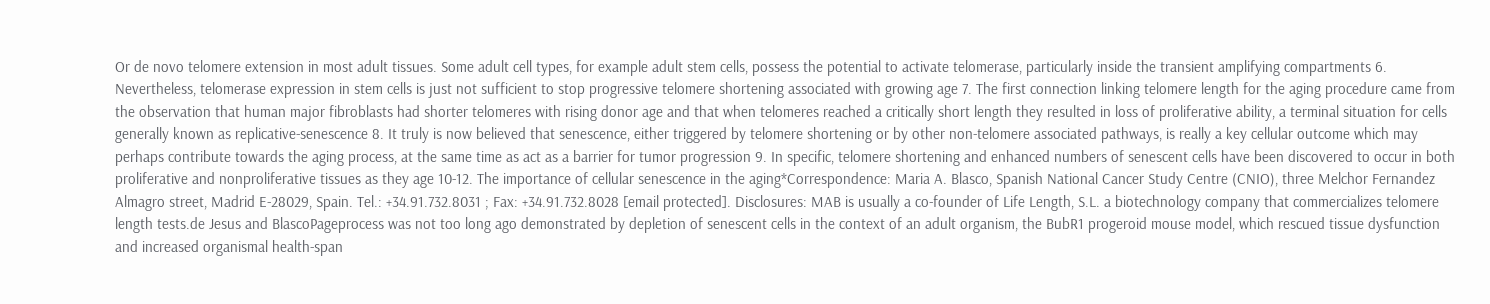Or de novo telomere extension in most adult tissues. Some adult cell types, for example adult stem cells, possess the potential to activate telomerase, particularly inside the transient amplifying compartments 6. Nevertheless, telomerase expression in stem cells is just not sufficient to stop progressive telomere shortening associated with growing age 7. The first connection linking telomere length for the aging procedure came from the observation that human major fibroblasts had shorter telomeres with rising donor age and that when telomeres reached a critically short length they resulted in loss of proliferative ability, a terminal situation for cells generally known as replicative-senescence 8. It truly is now believed that senescence, either triggered by telomere shortening or by other non-telomere associated pathways, is really a key cellular outcome which may perhaps contribute towards the aging process, at the same time as act as a barrier for tumor progression 9. In specific, telomere shortening and enhanced numbers of senescent cells have been discovered to occur in both proliferative and nonproliferative tissues as they age 10-12. The importance of cellular senescence in the aging*Correspondence: Maria A. Blasco, Spanish National Cancer Study Centre (CNIO), three Melchor Fernandez Almagro street, Madrid E-28029, Spain. Tel.: +34.91.732.8031 ; Fax: +34.91.732.8028 [email protected]. Disclosures: MAB is usually a co-founder of Life Length, S.L. a biotechnology company that commercializes telomere length tests.de Jesus and BlascoPageprocess was not too long ago demonstrated by depletion of senescent cells in the context of an adult organism, the BubR1 progeroid mouse model, which rescued tissue dysfunction and increased organismal health-span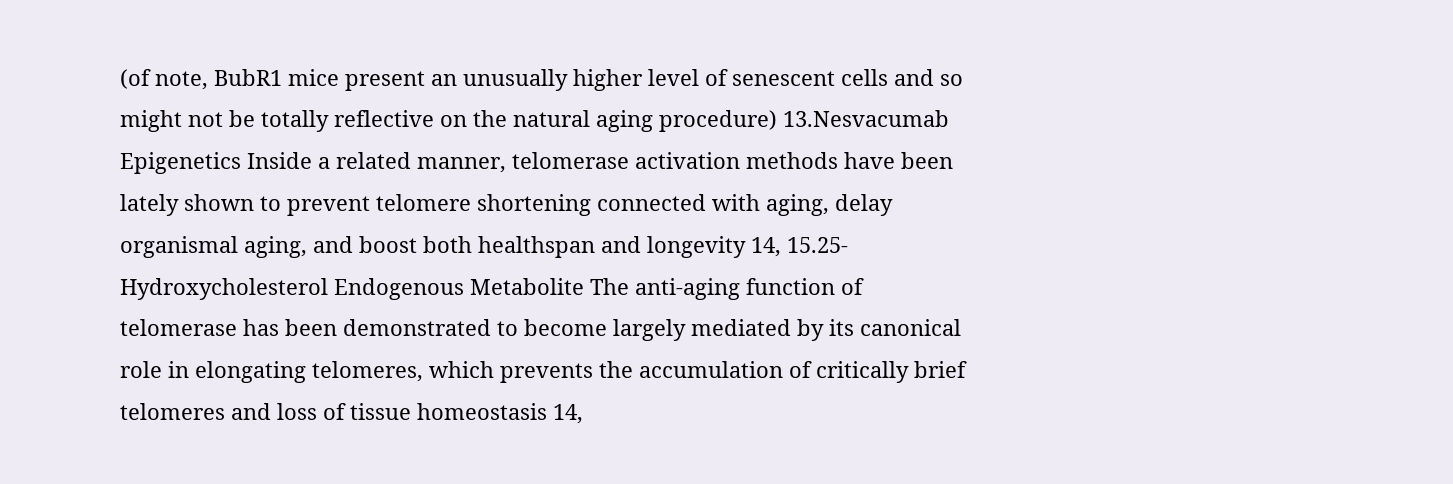(of note, BubR1 mice present an unusually higher level of senescent cells and so might not be totally reflective on the natural aging procedure) 13.Nesvacumab Epigenetics Inside a related manner, telomerase activation methods have been lately shown to prevent telomere shortening connected with aging, delay organismal aging, and boost both healthspan and longevity 14, 15.25-Hydroxycholesterol Endogenous Metabolite The anti-aging function of telomerase has been demonstrated to become largely mediated by its canonical role in elongating telomeres, which prevents the accumulation of critically brief telomeres and loss of tissue homeostasis 14,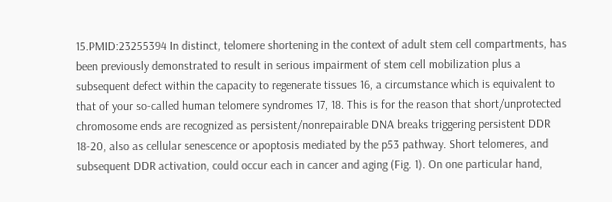15.PMID:23255394 In distinct, telomere shortening in the context of adult stem cell compartments, has been previously demonstrated to result in serious impairment of stem cell mobilization plus a subsequent defect within the capacity to regenerate tissues 16, a circumstance which is equivalent to that of your so-called human telomere syndromes 17, 18. This is for the reason that short/unprotected chromosome ends are recognized as persistent/nonrepairable DNA breaks triggering persistent DDR 18-20, also as cellular senescence or apoptosis mediated by the p53 pathway. Short telomeres, and subsequent DDR activation, could occur each in cancer and aging (Fig. 1). On one particular hand,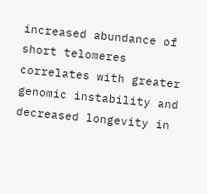increased abundance of short telomeres correlates with greater genomic instability and decreased longevity in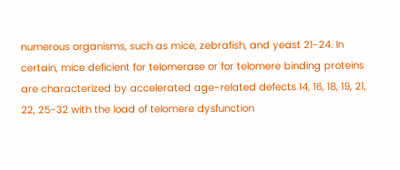numerous organisms, such as mice, zebrafish, and yeast 21-24. In certain, mice deficient for telomerase or for telomere binding proteins are characterized by accelerated age-related defects 14, 16, 18, 19, 21, 22, 25-32 with the load of telomere dysfunction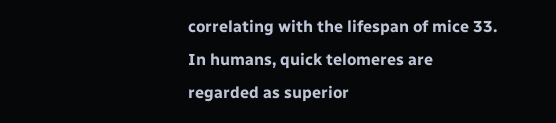correlating with the lifespan of mice 33. In humans, quick telomeres are regarded as superior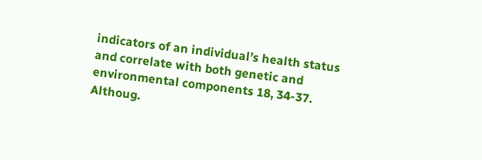indicators of an individual’s health status and correlate with both genetic and environmental components 18, 34-37. Althoug.